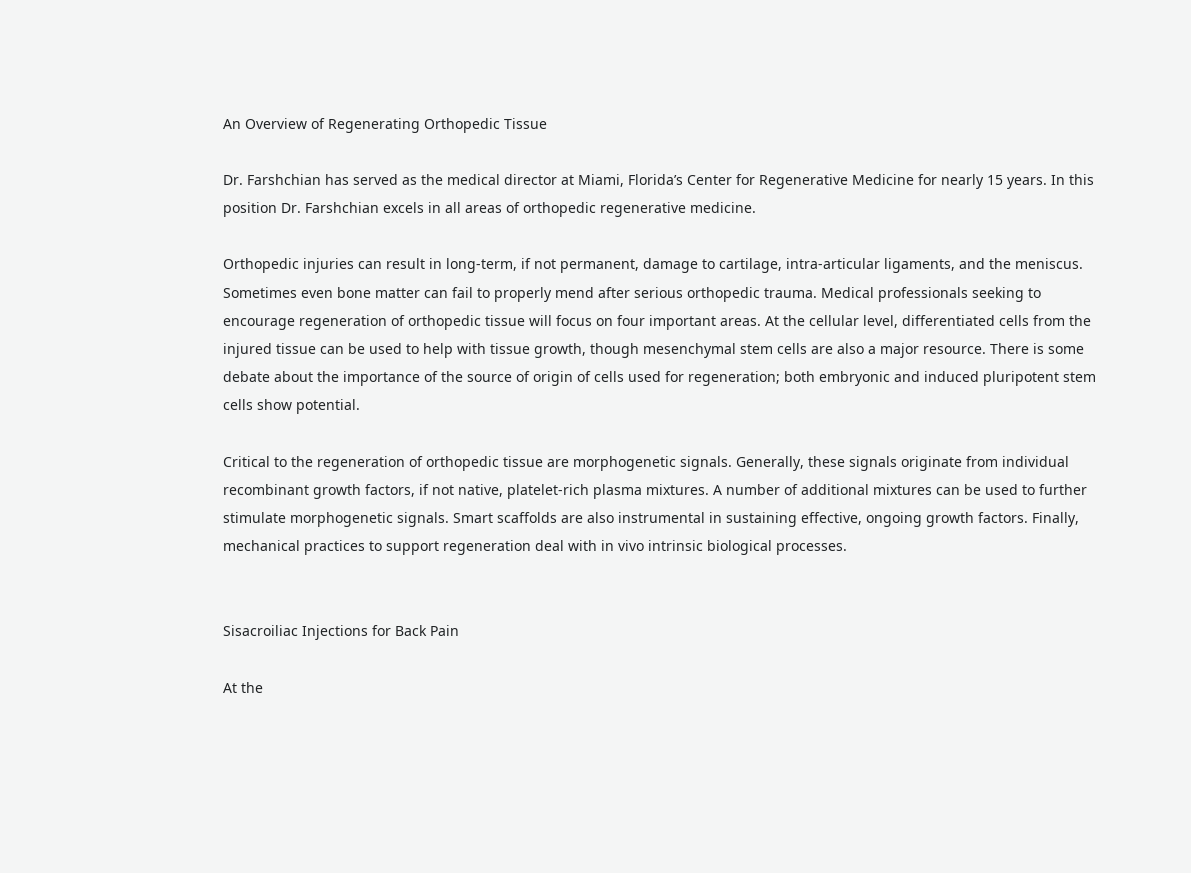An Overview of Regenerating Orthopedic Tissue

Dr. Farshchian has served as the medical director at Miami, Florida’s Center for Regenerative Medicine for nearly 15 years. In this position Dr. Farshchian excels in all areas of orthopedic regenerative medicine.

Orthopedic injuries can result in long-term, if not permanent, damage to cartilage, intra-articular ligaments, and the meniscus. Sometimes even bone matter can fail to properly mend after serious orthopedic trauma. Medical professionals seeking to encourage regeneration of orthopedic tissue will focus on four important areas. At the cellular level, differentiated cells from the injured tissue can be used to help with tissue growth, though mesenchymal stem cells are also a major resource. There is some debate about the importance of the source of origin of cells used for regeneration; both embryonic and induced pluripotent stem cells show potential.

Critical to the regeneration of orthopedic tissue are morphogenetic signals. Generally, these signals originate from individual recombinant growth factors, if not native, platelet-rich plasma mixtures. A number of additional mixtures can be used to further stimulate morphogenetic signals. Smart scaffolds are also instrumental in sustaining effective, ongoing growth factors. Finally, mechanical practices to support regeneration deal with in vivo intrinsic biological processes.


Sisacroiliac Injections for Back Pain

At the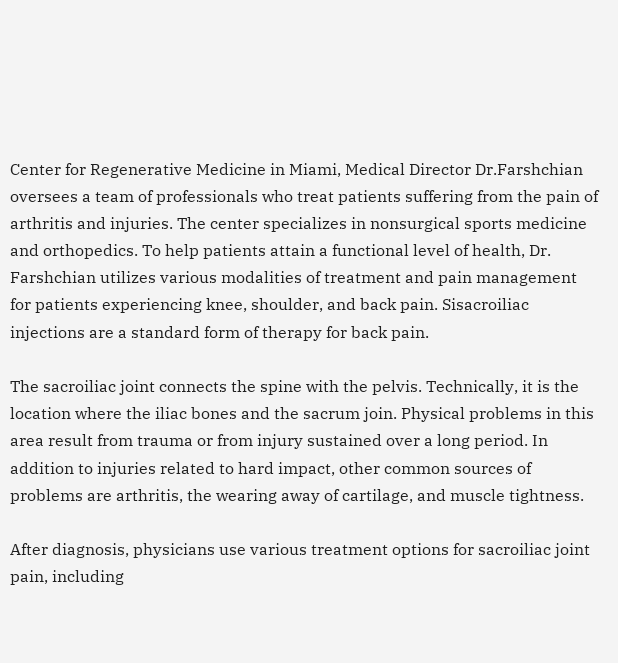Center for Regenerative Medicine in Miami, Medical Director Dr.Farshchian oversees a team of professionals who treat patients suffering from the pain of arthritis and injuries. The center specializes in nonsurgical sports medicine and orthopedics. To help patients attain a functional level of health, Dr. Farshchian utilizes various modalities of treatment and pain management for patients experiencing knee, shoulder, and back pain. Sisacroiliac injections are a standard form of therapy for back pain.

The sacroiliac joint connects the spine with the pelvis. Technically, it is the location where the iliac bones and the sacrum join. Physical problems in this area result from trauma or from injury sustained over a long period. In addition to injuries related to hard impact, other common sources of problems are arthritis, the wearing away of cartilage, and muscle tightness.

After diagnosis, physicians use various treatment options for sacroiliac joint pain, including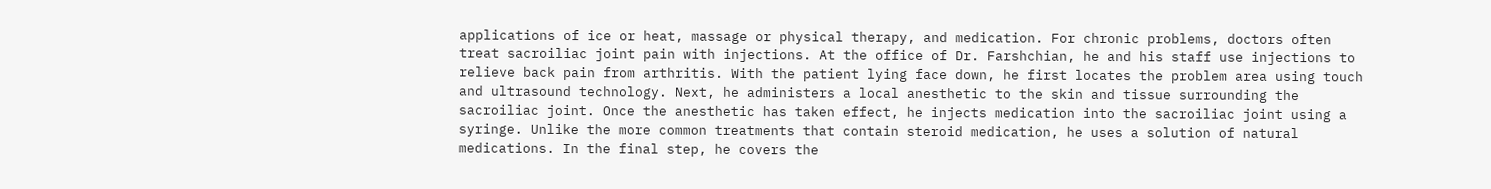applications of ice or heat, massage or physical therapy, and medication. For chronic problems, doctors often treat sacroiliac joint pain with injections. At the office of Dr. Farshchian, he and his staff use injections to relieve back pain from arthritis. With the patient lying face down, he first locates the problem area using touch and ultrasound technology. Next, he administers a local anesthetic to the skin and tissue surrounding the sacroiliac joint. Once the anesthetic has taken effect, he injects medication into the sacroiliac joint using a syringe. Unlike the more common treatments that contain steroid medication, he uses a solution of natural medications. In the final step, he covers the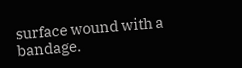surface wound with a bandage.